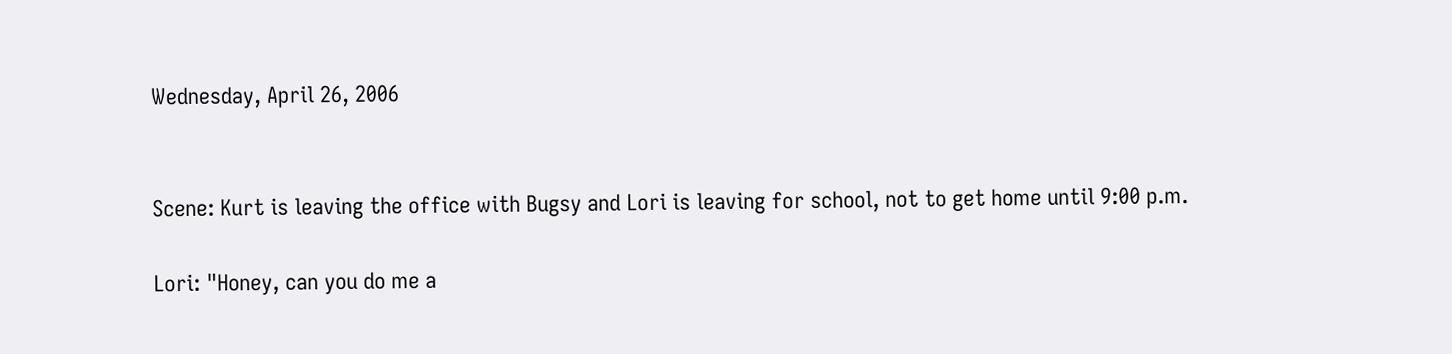Wednesday, April 26, 2006


Scene: Kurt is leaving the office with Bugsy and Lori is leaving for school, not to get home until 9:00 p.m.

Lori: "Honey, can you do me a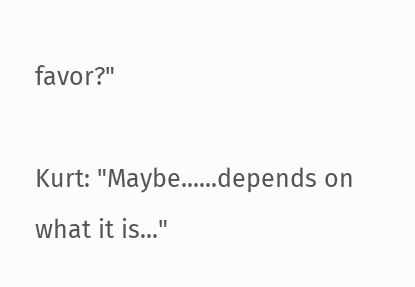favor?"

Kurt: "Maybe......depends on what it is..."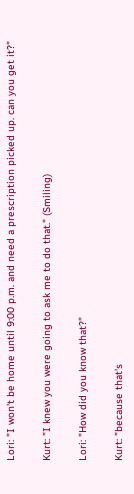Lori: "I won't be home until 9:00 p.m. and need a prescription picked up. can you get it?"

Kurt: "I knew you were going to ask me to do that." (Smiling)

Lori: "How did you know that?"

Kurt: "because that's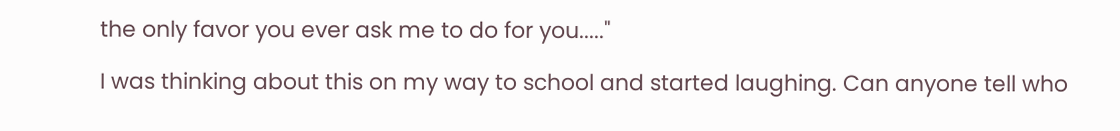the only favor you ever ask me to do for you....."

I was thinking about this on my way to school and started laughing. Can anyone tell who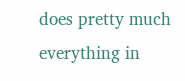does pretty much everything in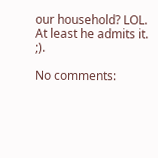our household? LOL. At least he admits it. ;).

No comments: